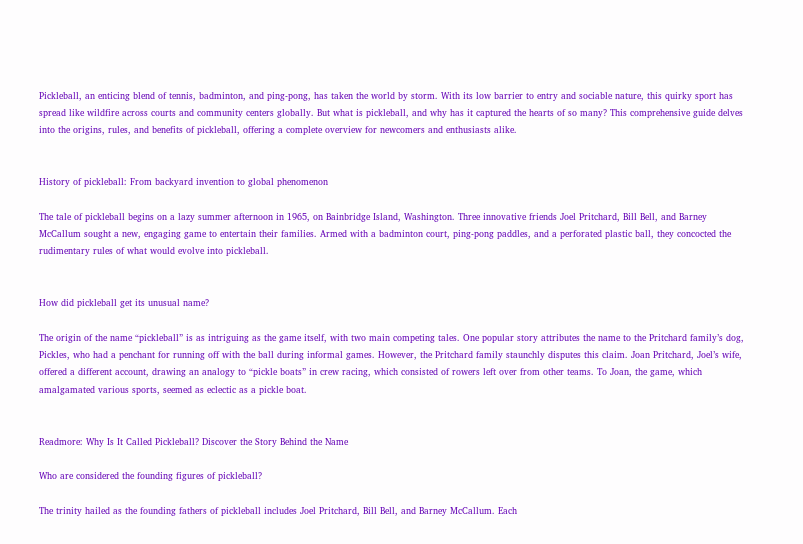Pickleball, an enticing blend of tennis, badminton, and ping-pong, has taken the world by storm. With its low barrier to entry and sociable nature, this quirky sport has spread like wildfire across courts and community centers globally. But what is pickleball, and why has it captured the hearts of so many? This comprehensive guide delves into the origins, rules, and benefits of pickleball, offering a complete overview for newcomers and enthusiasts alike.


History of pickleball: From backyard invention to global phenomenon

The tale of pickleball begins on a lazy summer afternoon in 1965, on Bainbridge Island, Washington. Three innovative friends Joel Pritchard, Bill Bell, and Barney McCallum sought a new, engaging game to entertain their families. Armed with a badminton court, ping-pong paddles, and a perforated plastic ball, they concocted the rudimentary rules of what would evolve into pickleball.


How did pickleball get its unusual name?

The origin of the name “pickleball” is as intriguing as the game itself, with two main competing tales. One popular story attributes the name to the Pritchard family’s dog, Pickles, who had a penchant for running off with the ball during informal games. However, the Pritchard family staunchly disputes this claim. Joan Pritchard, Joel’s wife, offered a different account, drawing an analogy to “pickle boats” in crew racing, which consisted of rowers left over from other teams. To Joan, the game, which amalgamated various sports, seemed as eclectic as a pickle boat.


Readmore: Why Is It Called Pickleball? Discover the Story Behind the Name

Who are considered the founding figures of pickleball?

The trinity hailed as the founding fathers of pickleball includes Joel Pritchard, Bill Bell, and Barney McCallum. Each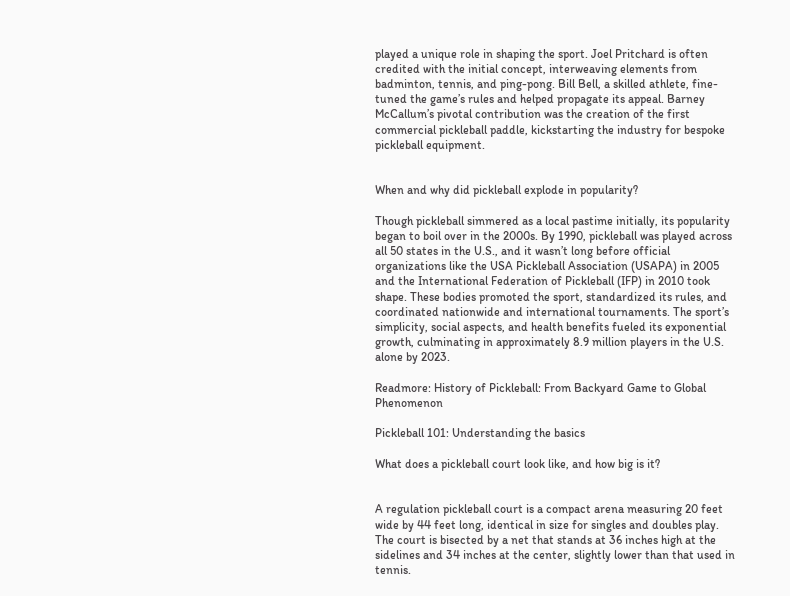played a unique role in shaping the sport. Joel Pritchard is often credited with the initial concept, interweaving elements from badminton, tennis, and ping-pong. Bill Bell, a skilled athlete, fine-tuned the game’s rules and helped propagate its appeal. Barney McCallum’s pivotal contribution was the creation of the first commercial pickleball paddle, kickstarting the industry for bespoke pickleball equipment.


When and why did pickleball explode in popularity?

Though pickleball simmered as a local pastime initially, its popularity began to boil over in the 2000s. By 1990, pickleball was played across all 50 states in the U.S., and it wasn’t long before official organizations like the USA Pickleball Association (USAPA) in 2005 and the International Federation of Pickleball (IFP) in 2010 took shape. These bodies promoted the sport, standardized its rules, and coordinated nationwide and international tournaments. The sport’s simplicity, social aspects, and health benefits fueled its exponential growth, culminating in approximately 8.9 million players in the U.S. alone by 2023.

Readmore: History of Pickleball: From Backyard Game to Global Phenomenon

Pickleball 101: Understanding the basics

What does a pickleball court look like, and how big is it?


A regulation pickleball court is a compact arena measuring 20 feet wide by 44 feet long, identical in size for singles and doubles play. The court is bisected by a net that stands at 36 inches high at the sidelines and 34 inches at the center, slightly lower than that used in tennis.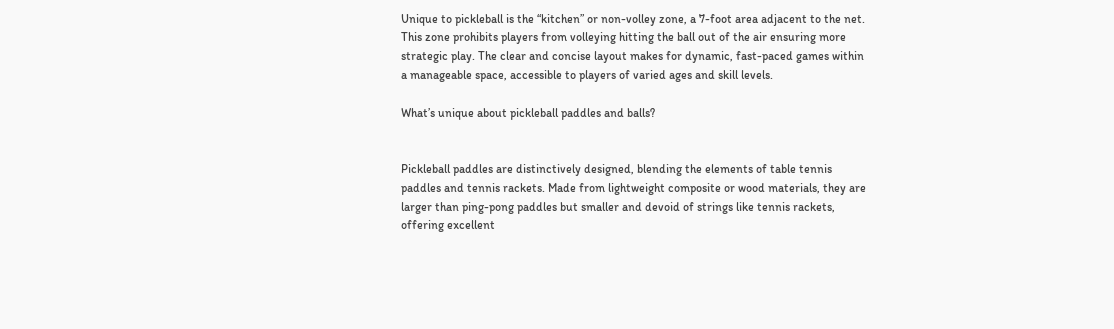Unique to pickleball is the “kitchen” or non-volley zone, a 7-foot area adjacent to the net. This zone prohibits players from volleying hitting the ball out of the air ensuring more strategic play. The clear and concise layout makes for dynamic, fast-paced games within a manageable space, accessible to players of varied ages and skill levels.

What’s unique about pickleball paddles and balls?


Pickleball paddles are distinctively designed, blending the elements of table tennis paddles and tennis rackets. Made from lightweight composite or wood materials, they are larger than ping-pong paddles but smaller and devoid of strings like tennis rackets, offering excellent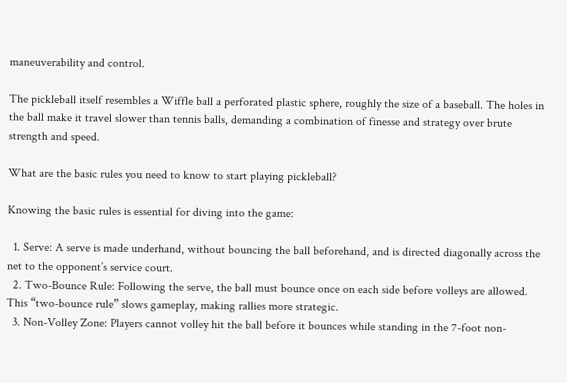maneuverability and control.

The pickleball itself resembles a Wiffle ball a perforated plastic sphere, roughly the size of a baseball. The holes in the ball make it travel slower than tennis balls, demanding a combination of finesse and strategy over brute strength and speed.

What are the basic rules you need to know to start playing pickleball?

Knowing the basic rules is essential for diving into the game:

  1. Serve: A serve is made underhand, without bouncing the ball beforehand, and is directed diagonally across the net to the opponent’s service court.
  2. Two-Bounce Rule: Following the serve, the ball must bounce once on each side before volleys are allowed. This “two-bounce rule” slows gameplay, making rallies more strategic.
  3. Non-Volley Zone: Players cannot volley hit the ball before it bounces while standing in the 7-foot non-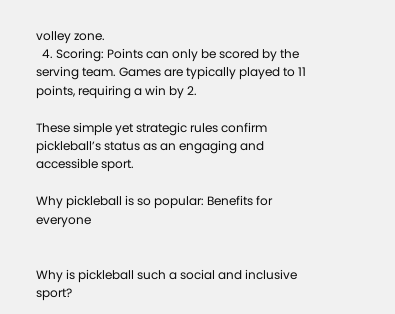volley zone.
  4. Scoring: Points can only be scored by the serving team. Games are typically played to 11 points, requiring a win by 2.

These simple yet strategic rules confirm pickleball’s status as an engaging and accessible sport.

Why pickleball is so popular: Benefits for everyone


Why is pickleball such a social and inclusive sport?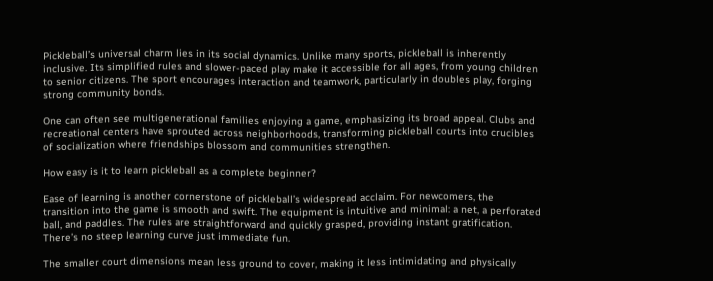Pickleball’s universal charm lies in its social dynamics. Unlike many sports, pickleball is inherently inclusive. Its simplified rules and slower-paced play make it accessible for all ages, from young children to senior citizens. The sport encourages interaction and teamwork, particularly in doubles play, forging strong community bonds.

One can often see multigenerational families enjoying a game, emphasizing its broad appeal. Clubs and recreational centers have sprouted across neighborhoods, transforming pickleball courts into crucibles of socialization where friendships blossom and communities strengthen.

How easy is it to learn pickleball as a complete beginner?

Ease of learning is another cornerstone of pickleball’s widespread acclaim. For newcomers, the transition into the game is smooth and swift. The equipment is intuitive and minimal: a net, a perforated ball, and paddles. The rules are straightforward and quickly grasped, providing instant gratification. There’s no steep learning curve just immediate fun.

The smaller court dimensions mean less ground to cover, making it less intimidating and physically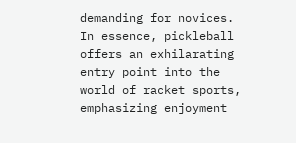demanding for novices. In essence, pickleball offers an exhilarating entry point into the world of racket sports, emphasizing enjoyment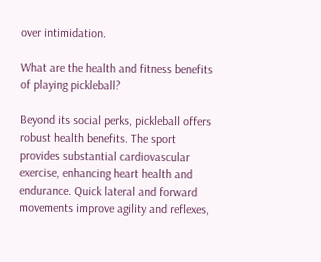over intimidation.

What are the health and fitness benefits of playing pickleball?

Beyond its social perks, pickleball offers robust health benefits. The sport provides substantial cardiovascular exercise, enhancing heart health and endurance. Quick lateral and forward movements improve agility and reflexes,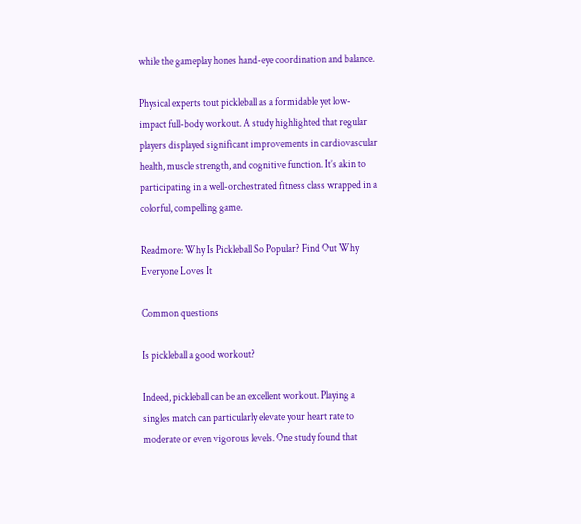while the gameplay hones hand-eye coordination and balance.

Physical experts tout pickleball as a formidable yet low-impact full-body workout. A study highlighted that regular players displayed significant improvements in cardiovascular health, muscle strength, and cognitive function. It’s akin to participating in a well-orchestrated fitness class wrapped in a colorful, compelling game.

Readmore: Why Is Pickleball So Popular? Find Out Why Everyone Loves It

Common questions

Is pickleball a good workout?

Indeed, pickleball can be an excellent workout. Playing a singles match can particularly elevate your heart rate to moderate or even vigorous levels. One study found that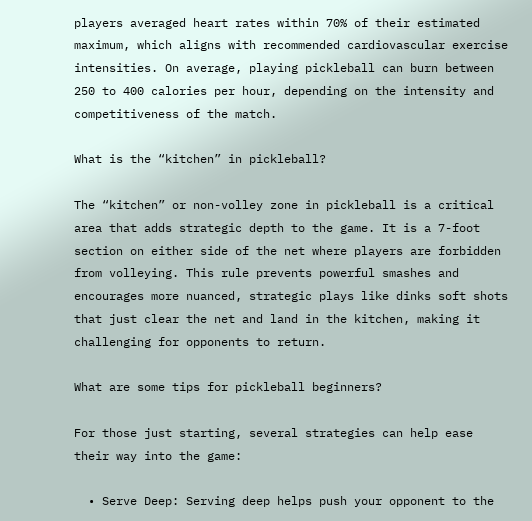players averaged heart rates within 70% of their estimated maximum, which aligns with recommended cardiovascular exercise intensities. On average, playing pickleball can burn between 250 to 400 calories per hour, depending on the intensity and competitiveness of the match.

What is the “kitchen” in pickleball?

The “kitchen” or non-volley zone in pickleball is a critical area that adds strategic depth to the game. It is a 7-foot section on either side of the net where players are forbidden from volleying. This rule prevents powerful smashes and encourages more nuanced, strategic plays like dinks soft shots that just clear the net and land in the kitchen, making it challenging for opponents to return.

What are some tips for pickleball beginners?

For those just starting, several strategies can help ease their way into the game:

  • Serve Deep: Serving deep helps push your opponent to the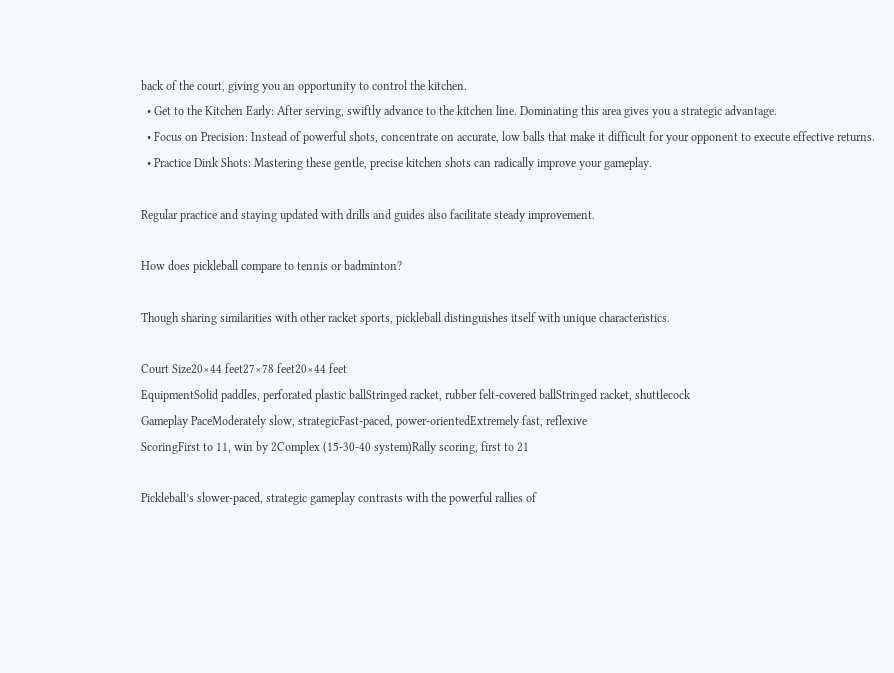back of the court, giving you an opportunity to control the kitchen.
  • Get to the Kitchen Early: After serving, swiftly advance to the kitchen line. Dominating this area gives you a strategic advantage.
  • Focus on Precision: Instead of powerful shots, concentrate on accurate, low balls that make it difficult for your opponent to execute effective returns.
  • Practice Dink Shots: Mastering these gentle, precise kitchen shots can radically improve your gameplay.

Regular practice and staying updated with drills and guides also facilitate steady improvement.

How does pickleball compare to tennis or badminton?

Though sharing similarities with other racket sports, pickleball distinguishes itself with unique characteristics.

Court Size20×44 feet27×78 feet20×44 feet
EquipmentSolid paddles, perforated plastic ballStringed racket, rubber felt-covered ballStringed racket, shuttlecock
Gameplay PaceModerately slow, strategicFast-paced, power-orientedExtremely fast, reflexive
ScoringFirst to 11, win by 2Complex (15-30-40 system)Rally scoring, first to 21

Pickleball’s slower-paced, strategic gameplay contrasts with the powerful rallies of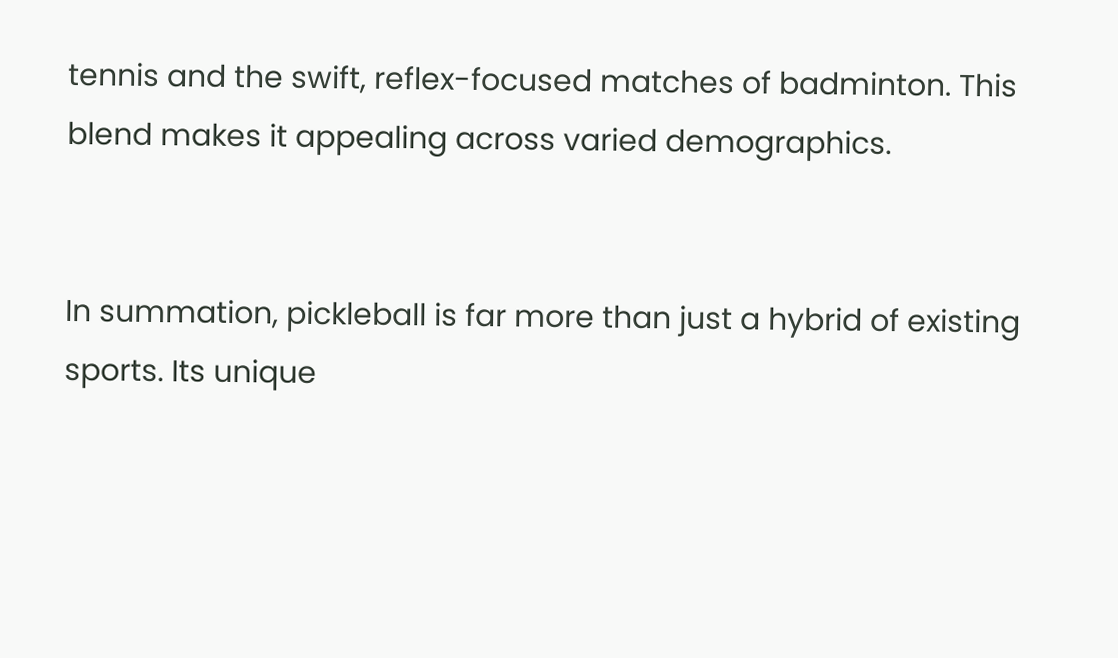tennis and the swift, reflex-focused matches of badminton. This blend makes it appealing across varied demographics.


In summation, pickleball is far more than just a hybrid of existing sports. Its unique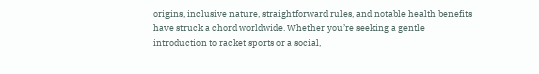origins, inclusive nature, straightforward rules, and notable health benefits have struck a chord worldwide. Whether you’re seeking a gentle introduction to racket sports or a social,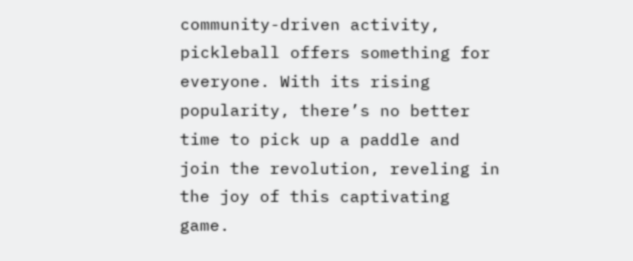community-driven activity, pickleball offers something for everyone. With its rising popularity, there’s no better time to pick up a paddle and join the revolution, reveling in the joy of this captivating game.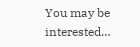You may be interested…